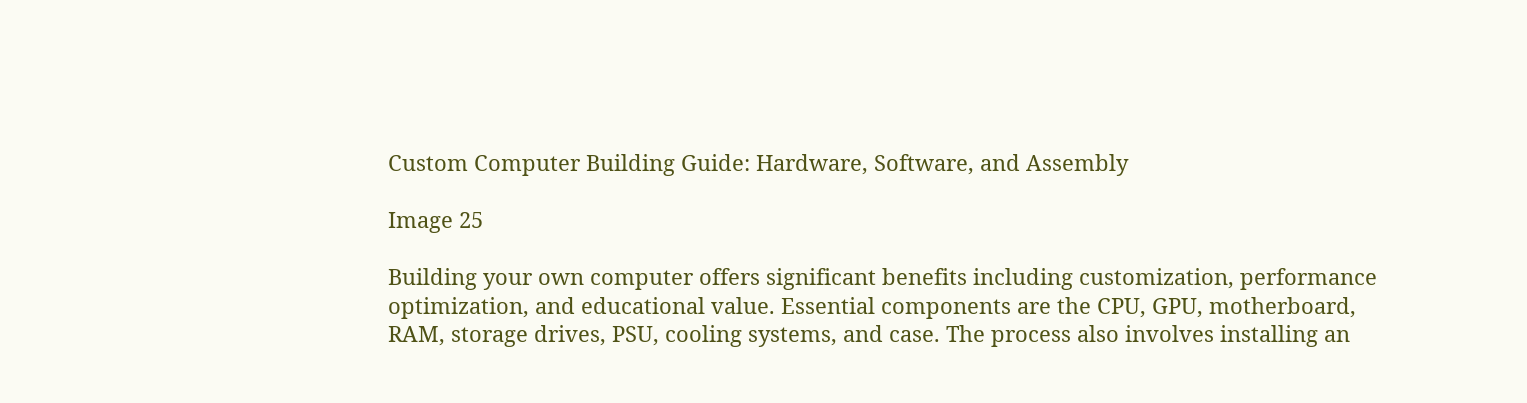Custom Computer Building Guide: Hardware, Software, and Assembly

Image 25

Building your own computer offers significant benefits including customization, performance optimization, and educational value. Essential components are the CPU, GPU, motherboard, RAM, storage drives, PSU, cooling systems, and case. The process also involves installing an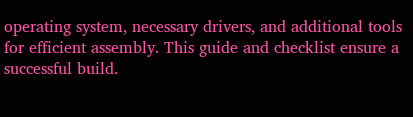operating system, necessary drivers, and additional tools for efficient assembly. This guide and checklist ensure a successful build.